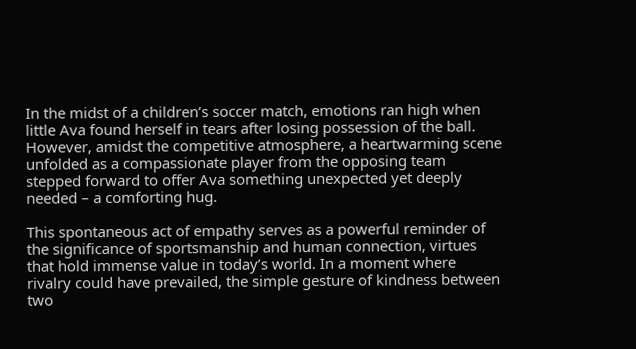In the midst of a children’s soccer match, emotions ran high when little Ava found herself in tears after losing possession of the ball. However, amidst the competitive atmosphere, a heartwarming scene unfolded as a compassionate player from the opposing team stepped forward to offer Ava something unexpected yet deeply needed – a comforting hug.

This spontaneous act of empathy serves as a powerful reminder of the significance of sportsmanship and human connection, virtues that hold immense value in today’s world. In a moment where rivalry could have prevailed, the simple gesture of kindness between two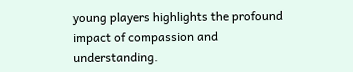young players highlights the profound impact of compassion and understanding.